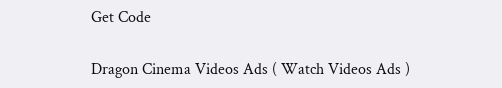Get Code

Dragon Cinema Videos Ads ( Watch Videos Ads )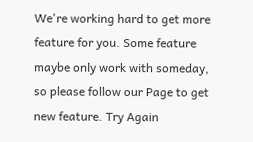We're working hard to get more feature for you. Some feature maybe only work with someday, so please follow our Page to get new feature. Try Again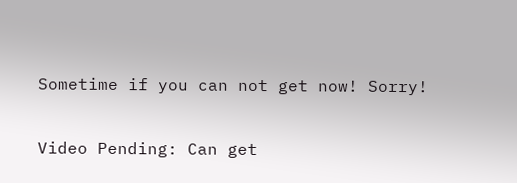Sometime if you can not get now! Sorry!

Video Pending: Can get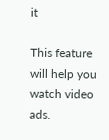it

This feature will help you watch video ads.